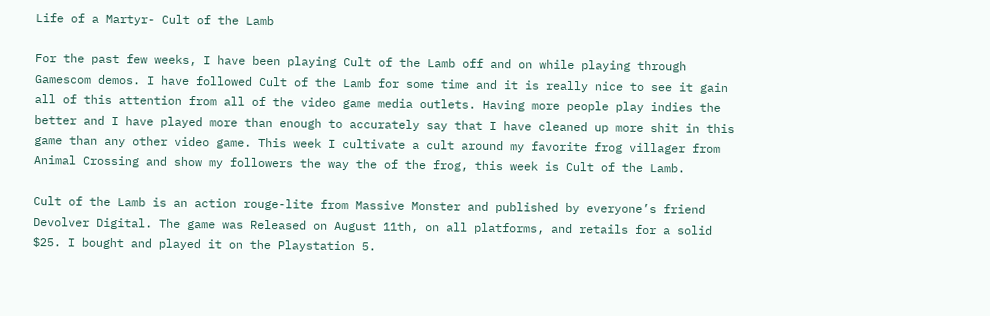Life of a Martyr- Cult of the Lamb

For the past few weeks, I have been playing Cult of the Lamb off and on while playing through Gamescom demos. I have followed Cult of the Lamb for some time and it is really nice to see it gain all of this attention from all of the video game media outlets. Having more people play indies the better and I have played more than enough to accurately say that I have cleaned up more shit in this game than any other video game. This week I cultivate a cult around my favorite frog villager from Animal Crossing and show my followers the way the of the frog, this week is Cult of the Lamb.

Cult of the Lamb is an action rouge-lite from Massive Monster and published by everyone’s friend Devolver Digital. The game was Released on August 11th, on all platforms, and retails for a solid $25. I bought and played it on the Playstation 5.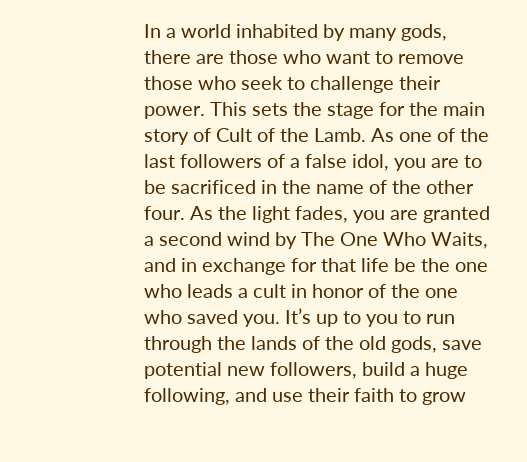In a world inhabited by many gods, there are those who want to remove those who seek to challenge their power. This sets the stage for the main story of Cult of the Lamb. As one of the last followers of a false idol, you are to be sacrificed in the name of the other four. As the light fades, you are granted a second wind by The One Who Waits, and in exchange for that life be the one who leads a cult in honor of the one who saved you. It’s up to you to run through the lands of the old gods, save potential new followers, build a huge following, and use their faith to grow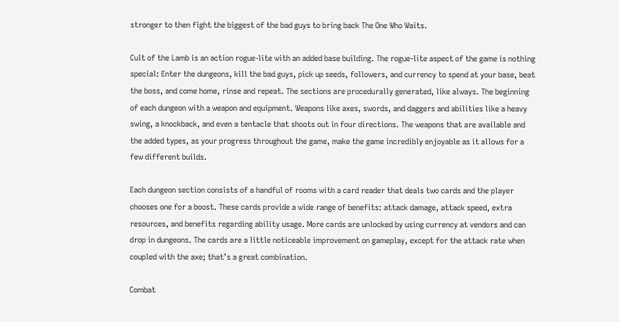stronger to then fight the biggest of the bad guys to bring back The One Who Waits.

Cult of the Lamb is an action rogue-lite with an added base building. The rogue-lite aspect of the game is nothing special: Enter the dungeons, kill the bad guys, pick up seeds, followers, and currency to spend at your base, beat the boss, and come home, rinse and repeat. The sections are procedurally generated, like always. The beginning of each dungeon with a weapon and equipment. Weapons like axes, swords, and daggers and abilities like a heavy swing, a knockback, and even a tentacle that shoots out in four directions. The weapons that are available and the added types, as your progress throughout the game, make the game incredibly enjoyable as it allows for a few different builds.

Each dungeon section consists of a handful of rooms with a card reader that deals two cards and the player chooses one for a boost. These cards provide a wide range of benefits: attack damage, attack speed, extra resources, and benefits regarding ability usage. More cards are unlocked by using currency at vendors and can drop in dungeons. The cards are a little noticeable improvement on gameplay, except for the attack rate when coupled with the axe; that’s a great combination.

Combat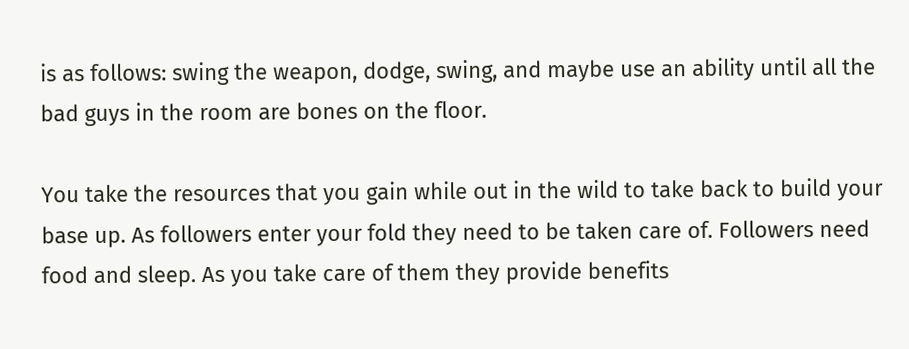is as follows: swing the weapon, dodge, swing, and maybe use an ability until all the bad guys in the room are bones on the floor.

You take the resources that you gain while out in the wild to take back to build your base up. As followers enter your fold they need to be taken care of. Followers need food and sleep. As you take care of them they provide benefits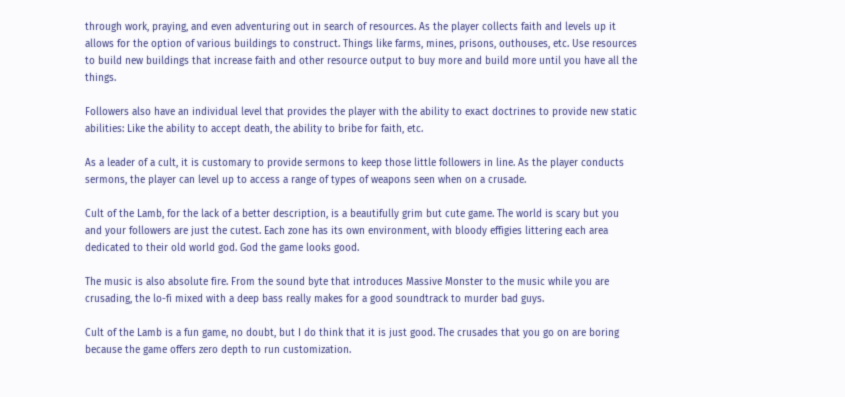through work, praying, and even adventuring out in search of resources. As the player collects faith and levels up it allows for the option of various buildings to construct. Things like farms, mines, prisons, outhouses, etc. Use resources to build new buildings that increase faith and other resource output to buy more and build more until you have all the things.

Followers also have an individual level that provides the player with the ability to exact doctrines to provide new static abilities: Like the ability to accept death, the ability to bribe for faith, etc.

As a leader of a cult, it is customary to provide sermons to keep those little followers in line. As the player conducts sermons, the player can level up to access a range of types of weapons seen when on a crusade.

Cult of the Lamb, for the lack of a better description, is a beautifully grim but cute game. The world is scary but you and your followers are just the cutest. Each zone has its own environment, with bloody effigies littering each area dedicated to their old world god. God the game looks good.

The music is also absolute fire. From the sound byte that introduces Massive Monster to the music while you are crusading, the lo-fi mixed with a deep bass really makes for a good soundtrack to murder bad guys.

Cult of the Lamb is a fun game, no doubt, but I do think that it is just good. The crusades that you go on are boring because the game offers zero depth to run customization.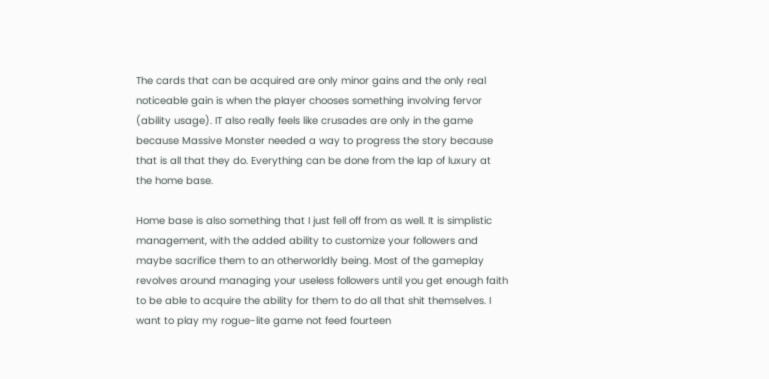The cards that can be acquired are only minor gains and the only real noticeable gain is when the player chooses something involving fervor (ability usage). IT also really feels like crusades are only in the game because Massive Monster needed a way to progress the story because that is all that they do. Everything can be done from the lap of luxury at the home base.

Home base is also something that I just fell off from as well. It is simplistic management, with the added ability to customize your followers and maybe sacrifice them to an otherworldly being. Most of the gameplay revolves around managing your useless followers until you get enough faith to be able to acquire the ability for them to do all that shit themselves. I want to play my rogue-lite game not feed fourteen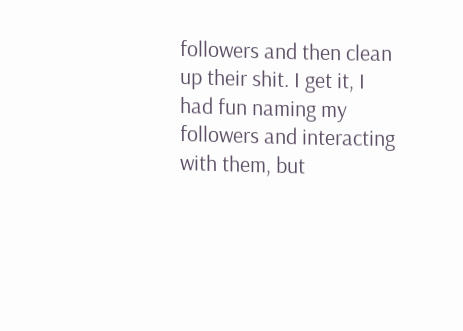followers and then clean up their shit. I get it, I had fun naming my followers and interacting with them, but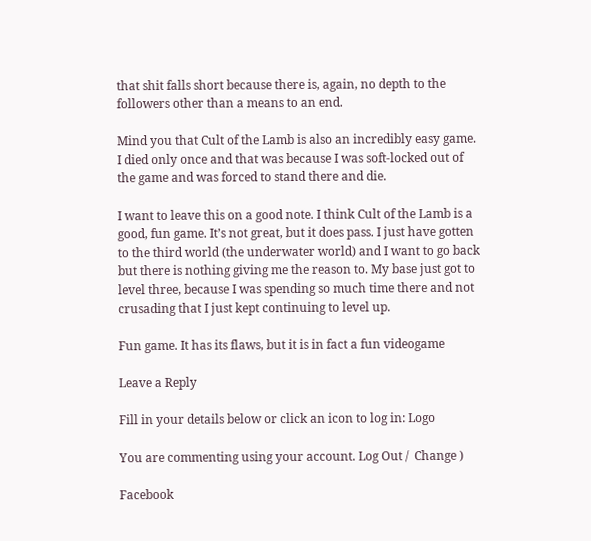that shit falls short because there is, again, no depth to the followers other than a means to an end.

Mind you that Cult of the Lamb is also an incredibly easy game. I died only once and that was because I was soft-locked out of the game and was forced to stand there and die.

I want to leave this on a good note. I think Cult of the Lamb is a good, fun game. It’s not great, but it does pass. I just have gotten to the third world (the underwater world) and I want to go back but there is nothing giving me the reason to. My base just got to level three, because I was spending so much time there and not crusading that I just kept continuing to level up.

Fun game. It has its flaws, but it is in fact a fun videogame

Leave a Reply

Fill in your details below or click an icon to log in: Logo

You are commenting using your account. Log Out /  Change )

Facebook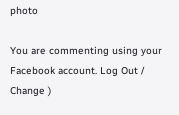photo

You are commenting using your Facebook account. Log Out /  Change )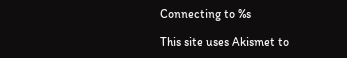Connecting to %s

This site uses Akismet to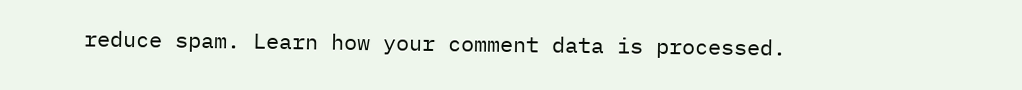reduce spam. Learn how your comment data is processed.